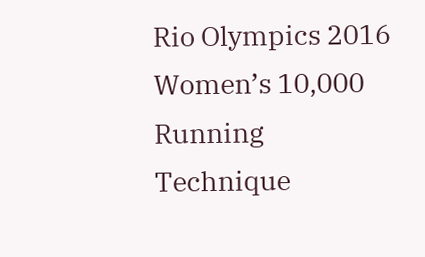Rio Olympics 2016 Women’s 10,000 Running Technique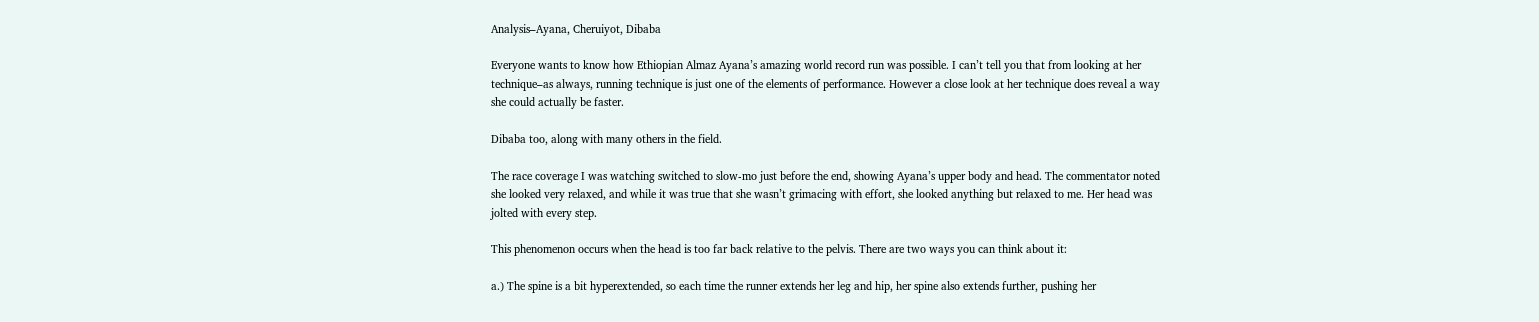Analysis–Ayana, Cheruiyot, Dibaba

Everyone wants to know how Ethiopian Almaz Ayana’s amazing world record run was possible. I can’t tell you that from looking at her technique–as always, running technique is just one of the elements of performance. However a close look at her technique does reveal a way she could actually be faster.

Dibaba too, along with many others in the field.

The race coverage I was watching switched to slow-mo just before the end, showing Ayana’s upper body and head. The commentator noted she looked very relaxed, and while it was true that she wasn’t grimacing with effort, she looked anything but relaxed to me. Her head was jolted with every step.

This phenomenon occurs when the head is too far back relative to the pelvis. There are two ways you can think about it:

a.) The spine is a bit hyperextended, so each time the runner extends her leg and hip, her spine also extends further, pushing her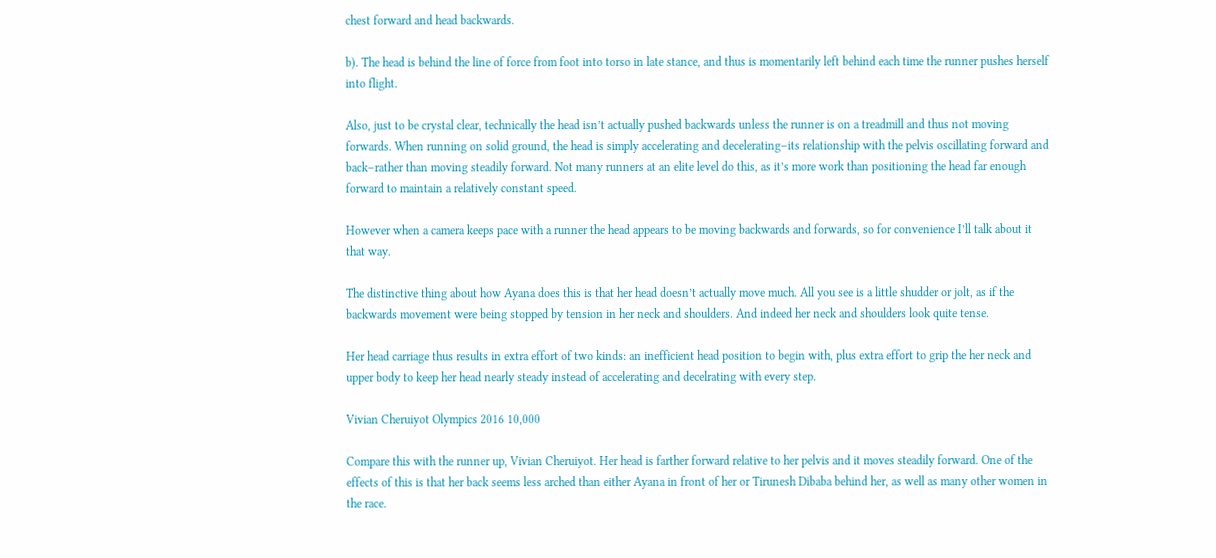chest forward and head backwards.

b). The head is behind the line of force from foot into torso in late stance, and thus is momentarily left behind each time the runner pushes herself into flight.

Also, just to be crystal clear, technically the head isn’t actually pushed backwards unless the runner is on a treadmill and thus not moving forwards. When running on solid ground, the head is simply accelerating and decelerating–its relationship with the pelvis oscillating forward and back–rather than moving steadily forward. Not many runners at an elite level do this, as it’s more work than positioning the head far enough forward to maintain a relatively constant speed.

However when a camera keeps pace with a runner the head appears to be moving backwards and forwards, so for convenience I’ll talk about it that way.

The distinctive thing about how Ayana does this is that her head doesn’t actually move much. All you see is a little shudder or jolt, as if the backwards movement were being stopped by tension in her neck and shoulders. And indeed her neck and shoulders look quite tense.

Her head carriage thus results in extra effort of two kinds: an inefficient head position to begin with, plus extra effort to grip the her neck and upper body to keep her head nearly steady instead of accelerating and decelrating with every step.

Vivian Cheruiyot Olympics 2016 10,000

Compare this with the runner up, Vivian Cheruiyot. Her head is farther forward relative to her pelvis and it moves steadily forward. One of the effects of this is that her back seems less arched than either Ayana in front of her or Tirunesh Dibaba behind her, as well as many other women in the race.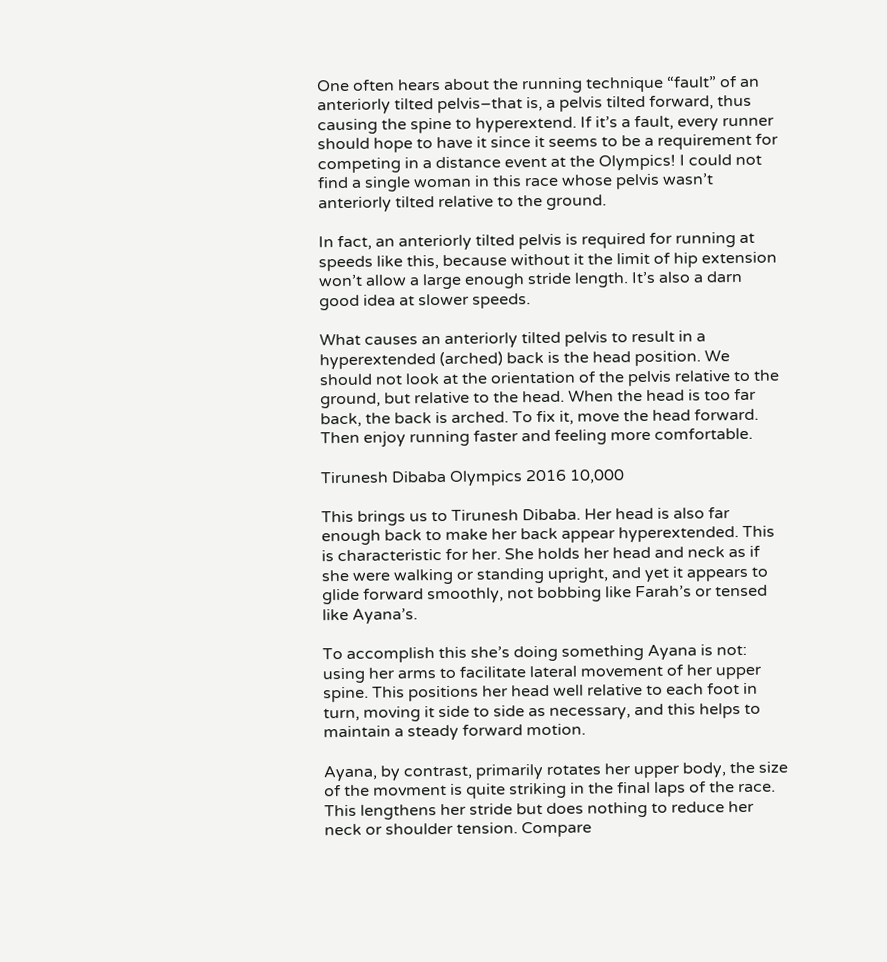One often hears about the running technique “fault” of an anteriorly tilted pelvis–that is, a pelvis tilted forward, thus causing the spine to hyperextend. If it’s a fault, every runner should hope to have it since it seems to be a requirement for competing in a distance event at the Olympics! I could not find a single woman in this race whose pelvis wasn’t anteriorly tilted relative to the ground.

In fact, an anteriorly tilted pelvis is required for running at speeds like this, because without it the limit of hip extension won’t allow a large enough stride length. It’s also a darn good idea at slower speeds.

What causes an anteriorly tilted pelvis to result in a hyperextended (arched) back is the head position. We should not look at the orientation of the pelvis relative to the ground, but relative to the head. When the head is too far back, the back is arched. To fix it, move the head forward. Then enjoy running faster and feeling more comfortable.

Tirunesh Dibaba Olympics 2016 10,000

This brings us to Tirunesh Dibaba. Her head is also far enough back to make her back appear hyperextended. This is characteristic for her. She holds her head and neck as if she were walking or standing upright, and yet it appears to glide forward smoothly, not bobbing like Farah’s or tensed like Ayana’s.

To accomplish this she’s doing something Ayana is not: using her arms to facilitate lateral movement of her upper spine. This positions her head well relative to each foot in turn, moving it side to side as necessary, and this helps to maintain a steady forward motion.

Ayana, by contrast, primarily rotates her upper body, the size of the movment is quite striking in the final laps of the race. This lengthens her stride but does nothing to reduce her neck or shoulder tension. Compare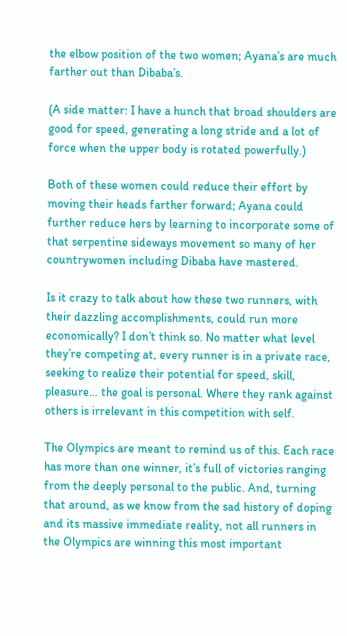the elbow position of the two women; Ayana’s are much farther out than Dibaba’s.

(A side matter: I have a hunch that broad shoulders are good for speed, generating a long stride and a lot of force when the upper body is rotated powerfully.)

Both of these women could reduce their effort by moving their heads farther forward; Ayana could further reduce hers by learning to incorporate some of that serpentine sideways movement so many of her countrywomen including Dibaba have mastered.

Is it crazy to talk about how these two runners, with their dazzling accomplishments, could run more economically? I don’t think so. No matter what level they’re competing at, every runner is in a private race, seeking to realize their potential for speed, skill, pleasure… the goal is personal. Where they rank against others is irrelevant in this competition with self.

The Olympics are meant to remind us of this. Each race has more than one winner, it’s full of victories ranging from the deeply personal to the public. And, turning that around, as we know from the sad history of doping and its massive immediate reality, not all runners in the Olympics are winning this most important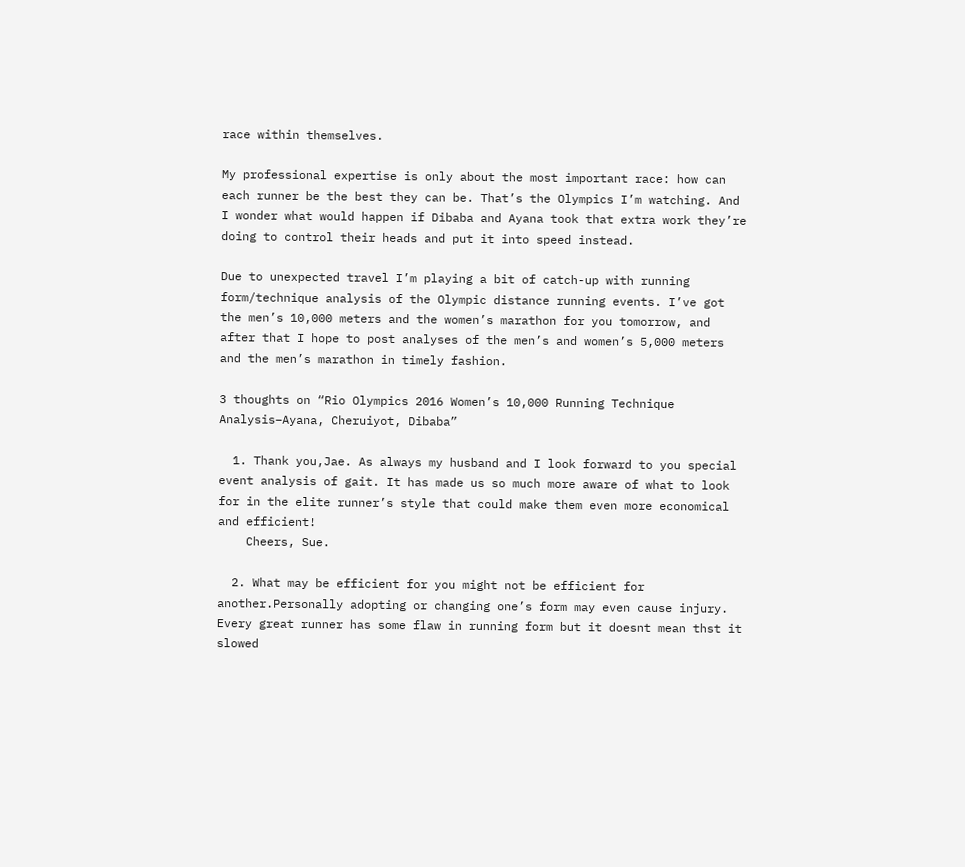race within themselves.

My professional expertise is only about the most important race: how can each runner be the best they can be. That’s the Olympics I’m watching. And I wonder what would happen if Dibaba and Ayana took that extra work they’re doing to control their heads and put it into speed instead.

Due to unexpected travel I’m playing a bit of catch-up with running form/technique analysis of the Olympic distance running events. I’ve got the men’s 10,000 meters and the women’s marathon for you tomorrow, and after that I hope to post analyses of the men’s and women’s 5,000 meters and the men’s marathon in timely fashion.

3 thoughts on “Rio Olympics 2016 Women’s 10,000 Running Technique Analysis–Ayana, Cheruiyot, Dibaba”

  1. Thank you,Jae. As always my husband and I look forward to you special event analysis of gait. It has made us so much more aware of what to look for in the elite runner’s style that could make them even more economical and efficient!
    Cheers, Sue.

  2. What may be efficient for you might not be efficient for another.Personally adopting or changing one’s form may even cause injury. Every great runner has some flaw in running form but it doesnt mean thst it slowed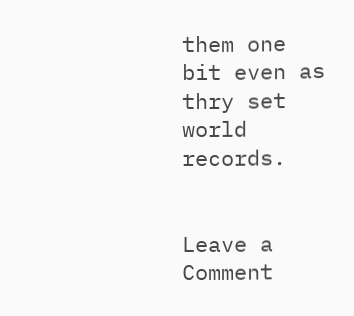them one bit even as thry set world records.


Leave a Comment